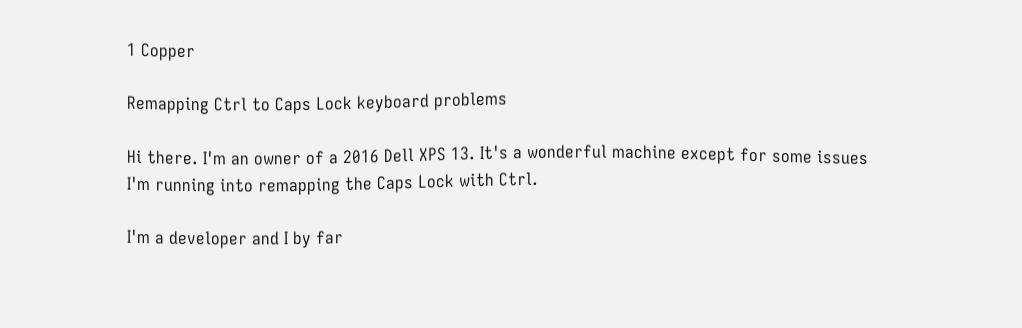1 Copper

Remapping Ctrl to Caps Lock keyboard problems

Hi there. I'm an owner of a 2016 Dell XPS 13. It's a wonderful machine except for some issues I'm running into remapping the Caps Lock with Ctrl.

I'm a developer and I by far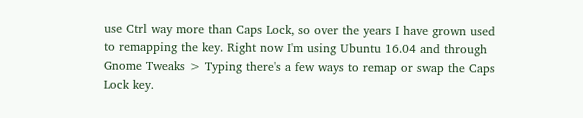use Ctrl way more than Caps Lock, so over the years I have grown used to remapping the key. Right now I'm using Ubuntu 16.04 and through Gnome Tweaks > Typing there's a few ways to remap or swap the Caps Lock key.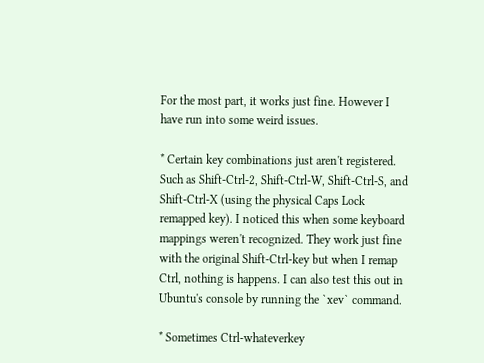For the most part, it works just fine. However I have run into some weird issues.

* Certain key combinations just aren't registered. Such as Shift-Ctrl-2, Shift-Ctrl-W, Shift-Ctrl-S, and Shift-Ctrl-X (using the physical Caps Lock remapped key). I noticed this when some keyboard mappings weren't recognized. They work just fine with the original Shift-Ctrl-key but when I remap Ctrl, nothing is happens. I can also test this out in Ubuntu's console by running the `xev` command.

* Sometimes Ctrl-whateverkey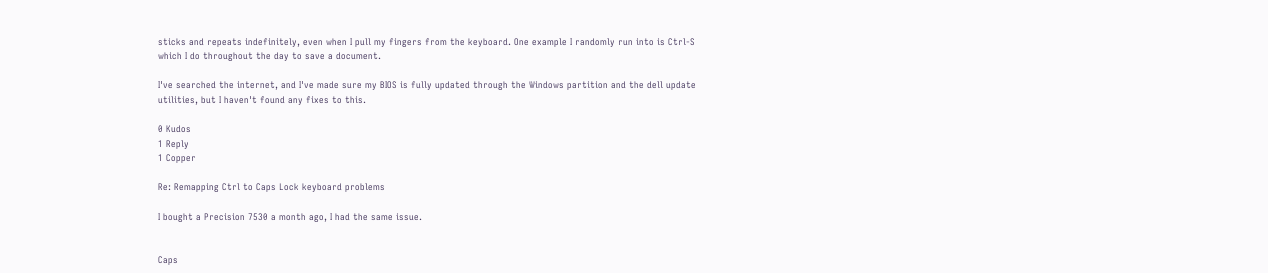sticks and repeats indefinitely, even when I pull my fingers from the keyboard. One example I randomly run into is Ctrl-S which I do throughout the day to save a document.

I've searched the internet, and I've made sure my BIOS is fully updated through the Windows partition and the dell update utilities, but I haven't found any fixes to this.

0 Kudos
1 Reply
1 Copper

Re: Remapping Ctrl to Caps Lock keyboard problems

I bought a Precision 7530 a month ago, I had the same issue.


Caps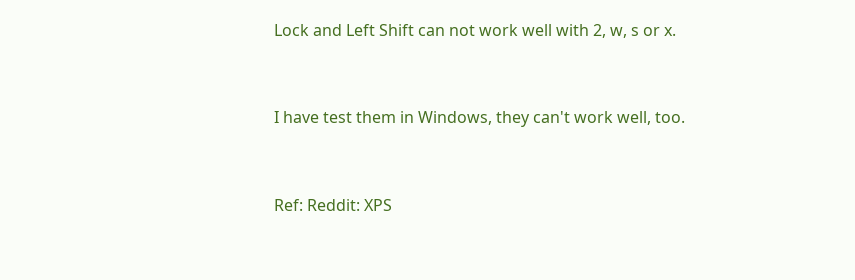Lock and Left Shift can not work well with 2, w, s or x.


I have test them in Windows, they can't work well, too.


Ref: Reddit: XPS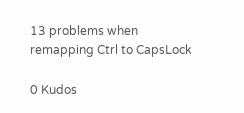13 problems when remapping Ctrl to CapsLock

0 Kudos